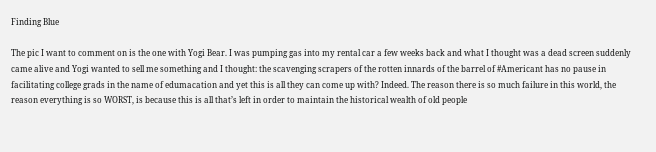Finding Blue

The pic I want to comment on is the one with Yogi Bear. I was pumping gas into my rental car a few weeks back and what I thought was a dead screen suddenly came alive and Yogi wanted to sell me something and I thought: the scavenging scrapers of the rotten innards of the barrel of #Americant has no pause in facilitating college grads in the name of edumacation and yet this is all they can come up with? Indeed. The reason there is so much failure in this world, the reason everything is so WORST, is because this is all that’s left in order to maintain the historical wealth of old people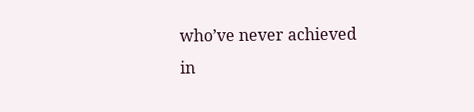who’ve never achieved in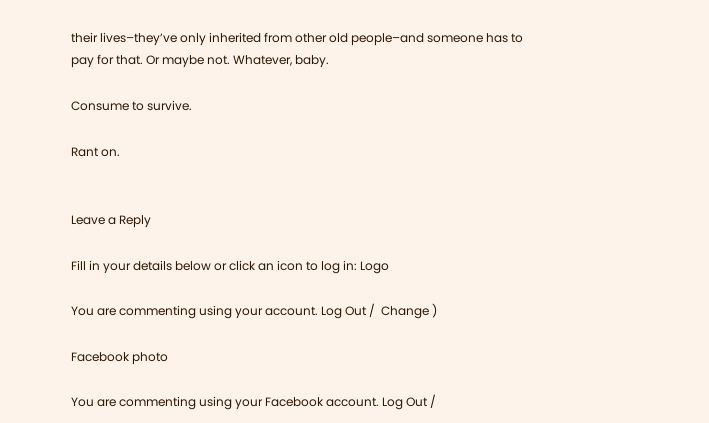their lives–they’ve only inherited from other old people–and someone has to pay for that. Or maybe not. Whatever, baby.

Consume to survive.

Rant on.


Leave a Reply

Fill in your details below or click an icon to log in: Logo

You are commenting using your account. Log Out /  Change )

Facebook photo

You are commenting using your Facebook account. Log Out /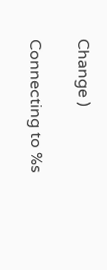Change )

Connecting to %s